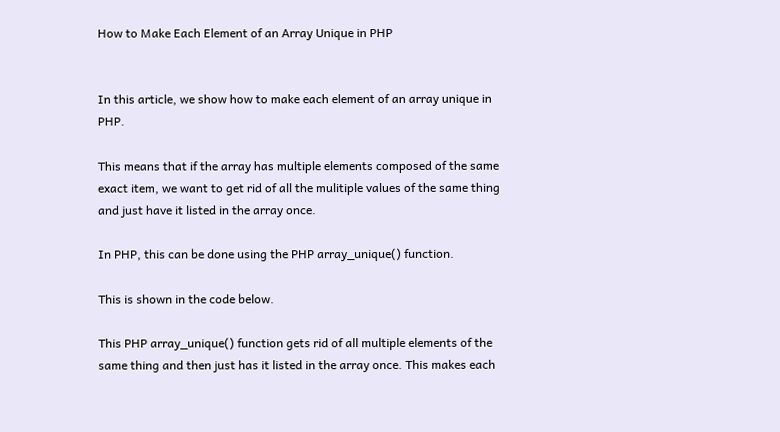How to Make Each Element of an Array Unique in PHP


In this article, we show how to make each element of an array unique in PHP.

This means that if the array has multiple elements composed of the same exact item, we want to get rid of all the mulitiple values of the same thing and just have it listed in the array once.

In PHP, this can be done using the PHP array_unique() function.

This is shown in the code below.

This PHP array_unique() function gets rid of all multiple elements of the same thing and then just has it listed in the array once. This makes each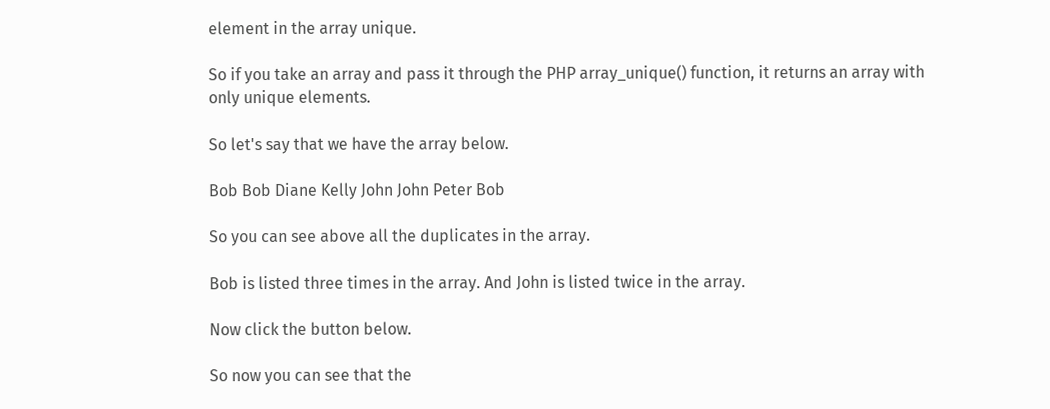element in the array unique.

So if you take an array and pass it through the PHP array_unique() function, it returns an array with only unique elements.

So let's say that we have the array below.

Bob Bob Diane Kelly John John Peter Bob

So you can see above all the duplicates in the array.

Bob is listed three times in the array. And John is listed twice in the array.

Now click the button below.

So now you can see that the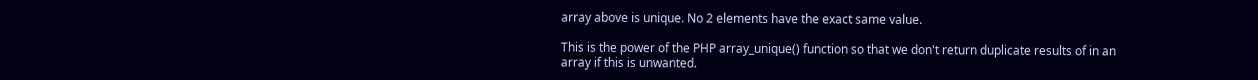array above is unique. No 2 elements have the exact same value.

This is the power of the PHP array_unique() function so that we don't return duplicate results of in an array if this is unwanted.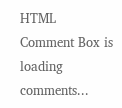HTML Comment Box is loading comments...